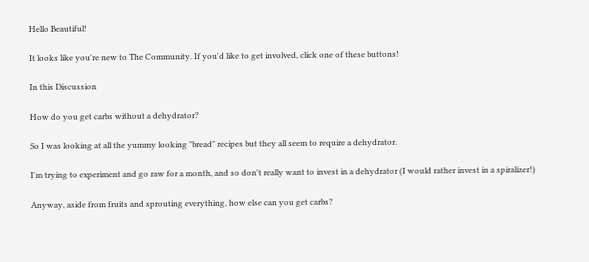Hello Beautiful!

It looks like you're new to The Community. If you'd like to get involved, click one of these buttons!

In this Discussion

How do you get carbs without a dehydrator?

So I was looking at all the yummy looking "bread" recipes but they all seem to require a dehydrator.

I'm trying to experiment and go raw for a month, and so don't really want to invest in a dehydrator (I would rather invest in a spiralizer!)

Anyway, aside from fruits and sprouting everything, how else can you get carbs?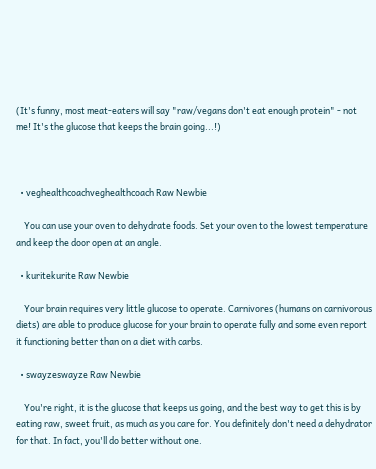(It's funny, most meat-eaters will say "raw/vegans don't eat enough protein" - not me! It's the glucose that keeps the brain going...!)



  • veghealthcoachveghealthcoach Raw Newbie

    You can use your oven to dehydrate foods. Set your oven to the lowest temperature and keep the door open at an angle.

  • kuritekurite Raw Newbie

    Your brain requires very little glucose to operate. Carnivores (humans on carnivorous diets) are able to produce glucose for your brain to operate fully and some even report it functioning better than on a diet with carbs.

  • swayzeswayze Raw Newbie

    You're right, it is the glucose that keeps us going, and the best way to get this is by eating raw, sweet fruit, as much as you care for. You definitely don't need a dehydrator for that. In fact, you'll do better without one.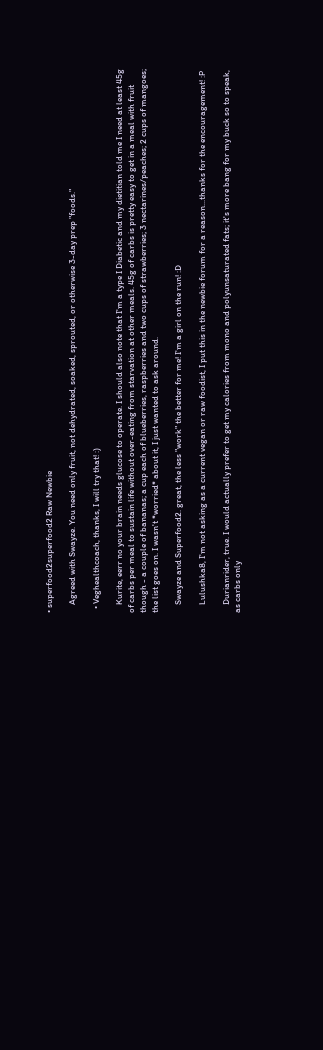• superfood2superfood2 Raw Newbie

    Agreed with Swayze. You need only fruit, not dehydrated, soaked, sprouted, or otherwise 3-day prep "foods."

  • Veghealthcoach, thanks, I will try that! :)

    Kurite, eerr no your brain needs glucose to operate. I should also note that I'm a type I Diabetic and my dietitian told me I need at least 45g of carbs per meal to sustain life without over-eating from starvation at other meals. 45g of carbs is pretty easy to get in a meal with fruit though - a couple of bananas; a cup each of blueberries, raspberries and two cups of strawberries; 3 nectarines/peaches; 2 cups of mangoes; the list goes on. I wasn't *worried* about it, I just wanted to ask around.

    Swayze and Superfood2. great, the less "work" the better for me! I'm a girl on the run! :D

    Lulushka8, I'm not asking as a current vegan or raw foodist, I put this in the newbie forum for a reason...thanks for the encouragement! :P

    Durianrider, true. I would actually prefer to get my calories from mono and polyunsaturated fats; it's more bang for my buck so to speak, as carbs only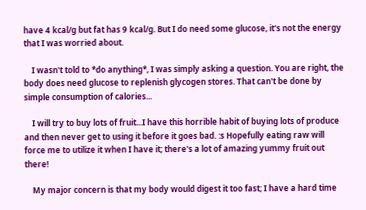have 4 kcal/g but fat has 9 kcal/g. But I do need some glucose, it's not the energy that I was worried about.

    I wasn't told to *do anything*, I was simply asking a question. You are right, the body does need glucose to replenish glycogen stores. That can't be done by simple consumption of calories...

    I will try to buy lots of fruit...I have this horrible habit of buying lots of produce and then never get to using it before it goes bad. :s Hopefully eating raw will force me to utilize it when I have it; there's a lot of amazing yummy fruit out there!

    My major concern is that my body would digest it too fast; I have a hard time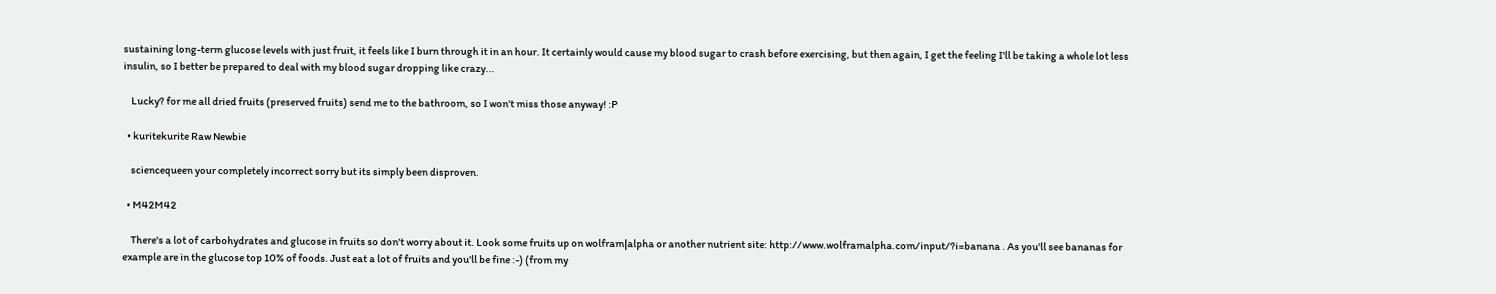sustaining long-term glucose levels with just fruit, it feels like I burn through it in an hour. It certainly would cause my blood sugar to crash before exercising, but then again, I get the feeling I'll be taking a whole lot less insulin, so I better be prepared to deal with my blood sugar dropping like crazy...

    Lucky? for me all dried fruits (preserved fruits) send me to the bathroom, so I won't miss those anyway! :P

  • kuritekurite Raw Newbie

    sciencequeen your completely incorrect sorry but its simply been disproven.

  • M42M42

    There's a lot of carbohydrates and glucose in fruits so don't worry about it. Look some fruits up on wolfram|alpha or another nutrient site: http://www.wolframalpha.com/input/?i=banana . As you'll see bananas for example are in the glucose top 10% of foods. Just eat a lot of fruits and you'll be fine :-) (from my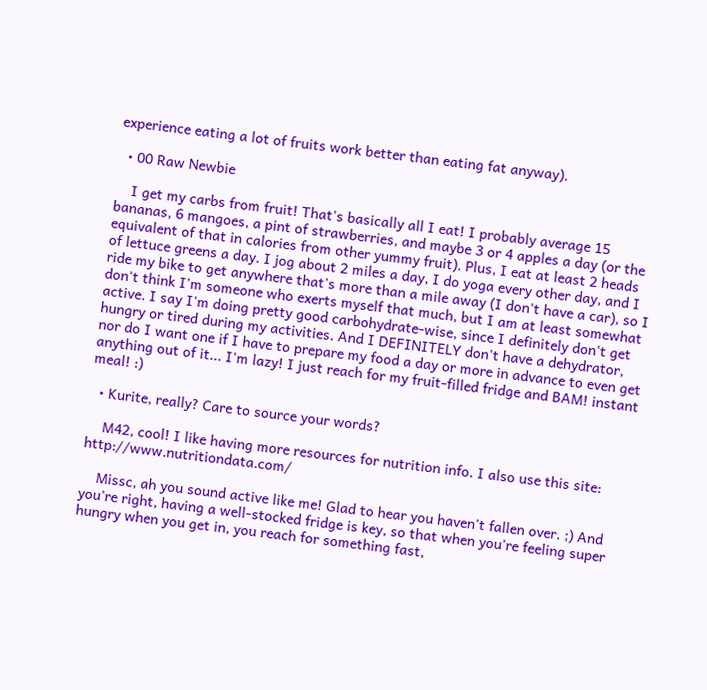experience eating a lot of fruits work better than eating fat anyway).

  • 00 Raw Newbie

    I get my carbs from fruit! That's basically all I eat! I probably average 15 bananas, 6 mangoes, a pint of strawberries, and maybe 3 or 4 apples a day (or the equivalent of that in calories from other yummy fruit). Plus, I eat at least 2 heads of lettuce greens a day. I jog about 2 miles a day, I do yoga every other day, and I ride my bike to get anywhere that's more than a mile away (I don't have a car), so I don't think I'm someone who exerts myself that much, but I am at least somewhat active. I say I'm doing pretty good carbohydrate-wise, since I definitely don't get hungry or tired during my activities. And I DEFINITELY don't have a dehydrator, nor do I want one if I have to prepare my food a day or more in advance to even get anything out of it... I'm lazy! I just reach for my fruit-filled fridge and BAM! instant meal! :)

  • Kurite, really? Care to source your words?

    M42, cool! I like having more resources for nutrition info. I also use this site: http://www.nutritiondata.com/

    Missc, ah you sound active like me! Glad to hear you haven't fallen over. ;) And you're right, having a well-stocked fridge is key, so that when you're feeling super hungry when you get in, you reach for something fast,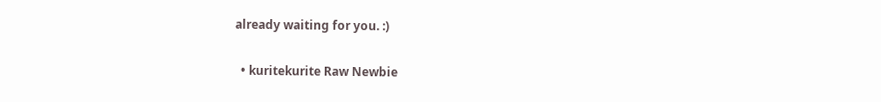already waiting for you. :)

  • kuritekurite Raw Newbie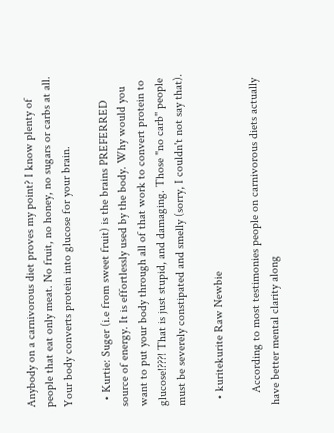Anybody on a carnivorous diet proves my point? I know plenty of people that eat only meat. No fruit, no honey, no sugars or carbs at all. Your body converts protein into glucose for your brain.

  • Kurtie: Suger (i.e from sweet fruit) is the brains PREFERRED source of energy. It is effortlessly used by the body. Why would you want to put your body through all of that work to convert protein to glucose!???! That is just stupid, and damaging. Those "no carb'' people must be severely constipated and smelly (sorry, I couldn't not say that).

  • kuritekurite Raw Newbie

    According to most testimonies people on carnivorous diets actually have better mental clarity along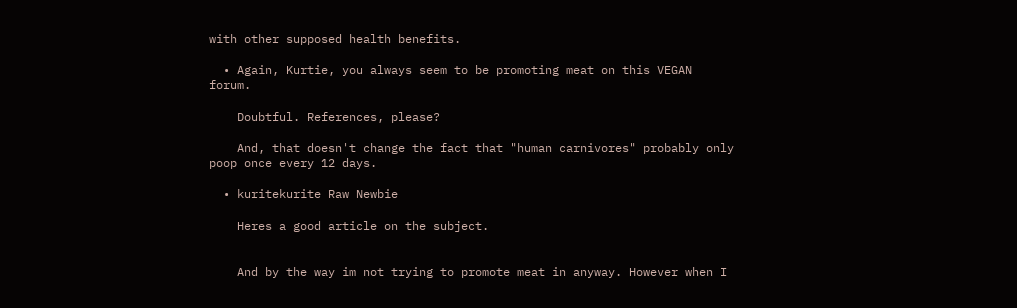with other supposed health benefits.

  • Again, Kurtie, you always seem to be promoting meat on this VEGAN forum.

    Doubtful. References, please?

    And, that doesn't change the fact that "human carnivores" probably only poop once every 12 days.

  • kuritekurite Raw Newbie

    Heres a good article on the subject.


    And by the way im not trying to promote meat in anyway. However when I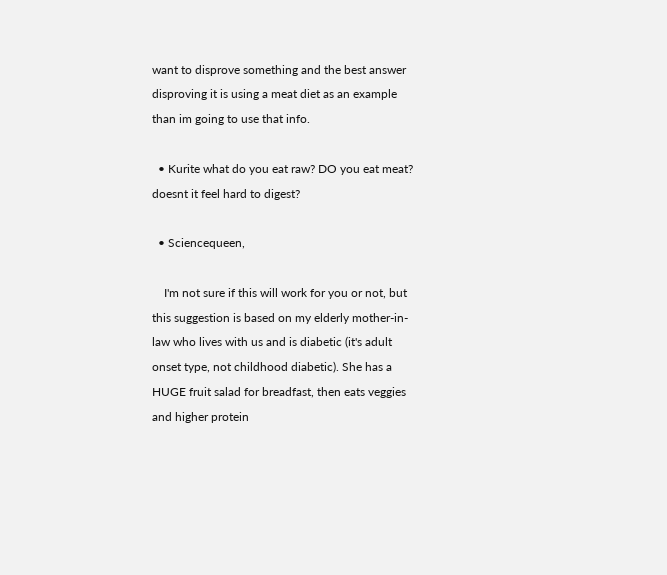want to disprove something and the best answer disproving it is using a meat diet as an example than im going to use that info.

  • Kurite what do you eat raw? DO you eat meat? doesnt it feel hard to digest?

  • Sciencequeen,

    I'm not sure if this will work for you or not, but this suggestion is based on my elderly mother-in-law who lives with us and is diabetic (it's adult onset type, not childhood diabetic). She has a HUGE fruit salad for breadfast, then eats veggies and higher protein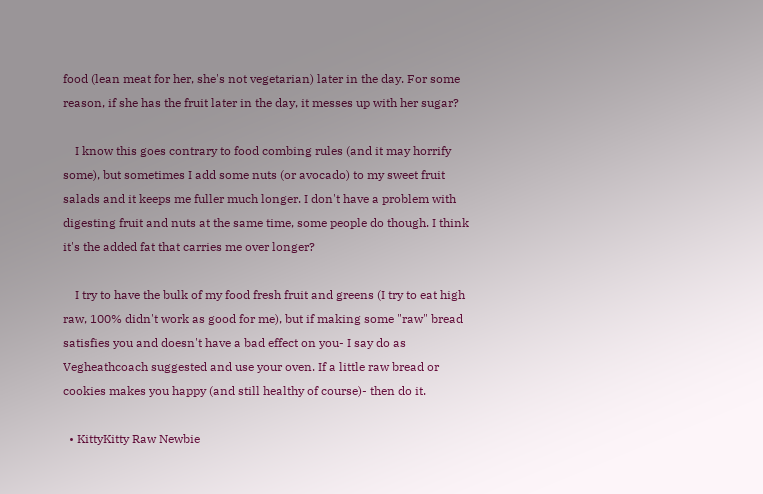food (lean meat for her, she's not vegetarian) later in the day. For some reason, if she has the fruit later in the day, it messes up with her sugar?

    I know this goes contrary to food combing rules (and it may horrify some), but sometimes I add some nuts (or avocado) to my sweet fruit salads and it keeps me fuller much longer. I don't have a problem with digesting fruit and nuts at the same time, some people do though. I think it's the added fat that carries me over longer?

    I try to have the bulk of my food fresh fruit and greens (I try to eat high raw, 100% didn't work as good for me), but if making some "raw" bread satisfies you and doesn't have a bad effect on you- I say do as Vegheathcoach suggested and use your oven. If a little raw bread or cookies makes you happy (and still healthy of course)- then do it.

  • KittyKitty Raw Newbie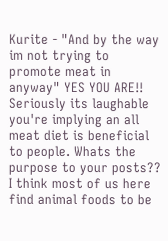Kurite - "And by the way im not trying to promote meat in anyway" YES YOU ARE!! Seriously its laughable you're implying an all meat diet is beneficial to people. Whats the purpose to your posts?? I think most of us here find animal foods to be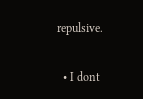repulsive.

  • I dont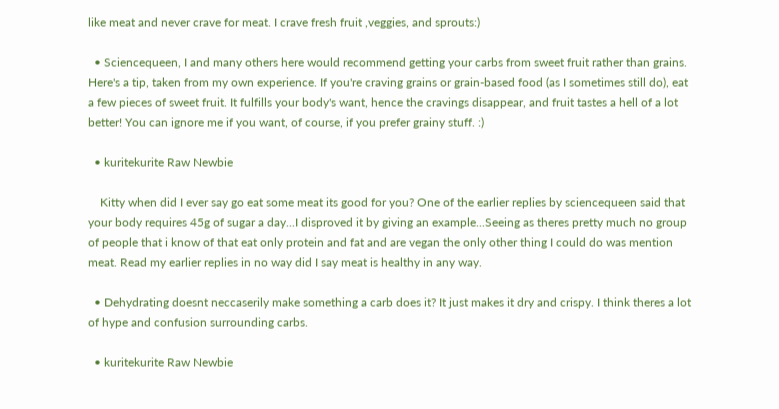like meat and never crave for meat. I crave fresh fruit ,veggies, and sprouts:)

  • Sciencequeen, I and many others here would recommend getting your carbs from sweet fruit rather than grains. Here's a tip, taken from my own experience. If you're craving grains or grain-based food (as I sometimes still do), eat a few pieces of sweet fruit. It fulfills your body's want, hence the cravings disappear, and fruit tastes a hell of a lot better! You can ignore me if you want, of course, if you prefer grainy stuff. :)

  • kuritekurite Raw Newbie

    Kitty when did I ever say go eat some meat its good for you? One of the earlier replies by sciencequeen said that your body requires 45g of sugar a day...I disproved it by giving an example...Seeing as theres pretty much no group of people that i know of that eat only protein and fat and are vegan the only other thing I could do was mention meat. Read my earlier replies in no way did I say meat is healthy in any way.

  • Dehydrating doesnt neccaserily make something a carb does it? It just makes it dry and crispy. I think theres a lot of hype and confusion surrounding carbs.

  • kuritekurite Raw Newbie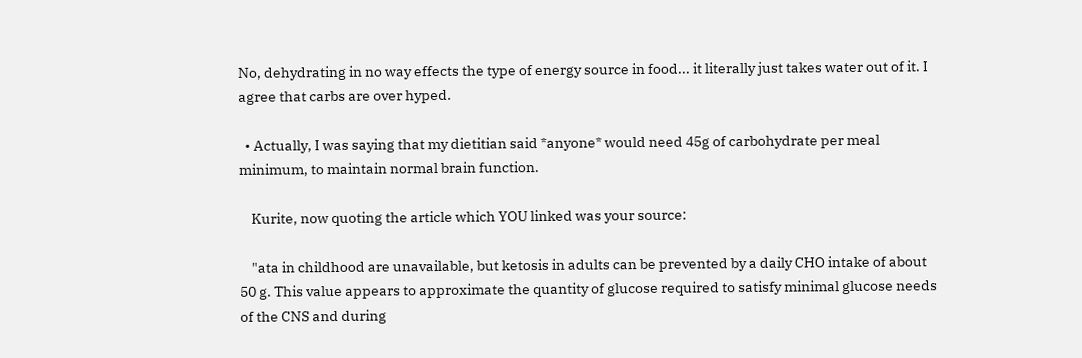No, dehydrating in no way effects the type of energy source in food... it literally just takes water out of it. I agree that carbs are over hyped.

  • Actually, I was saying that my dietitian said *anyone* would need 45g of carbohydrate per meal minimum, to maintain normal brain function.

    Kurite, now quoting the article which YOU linked was your source:

    "ata in childhood are unavailable, but ketosis in adults can be prevented by a daily CHO intake of about 50 g. This value appears to approximate the quantity of glucose required to satisfy minimal glucose needs of the CNS and during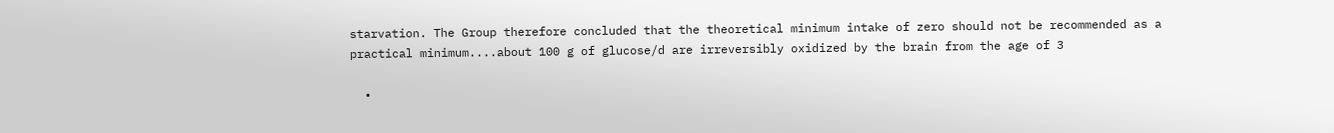starvation. The Group therefore concluded that the theoretical minimum intake of zero should not be recommended as a practical minimum....about 100 g of glucose/d are irreversibly oxidized by the brain from the age of 3

  •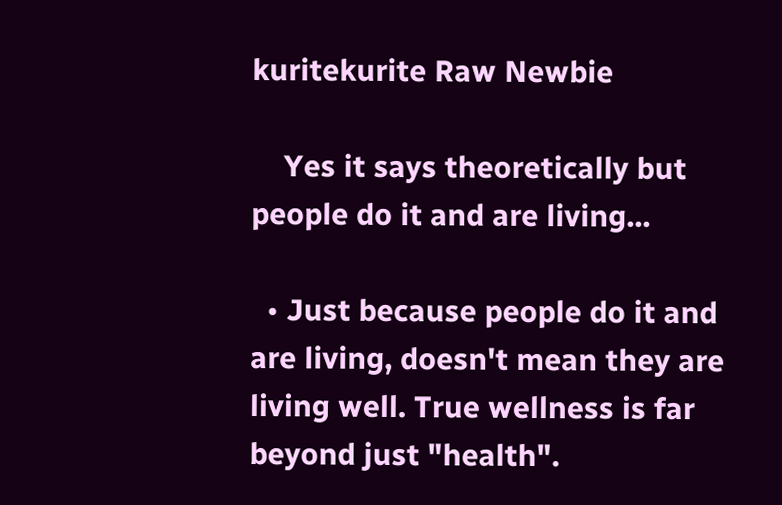kuritekurite Raw Newbie

    Yes it says theoretically but people do it and are living...

  • Just because people do it and are living, doesn't mean they are living well. True wellness is far beyond just "health".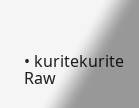• kuritekurite Raw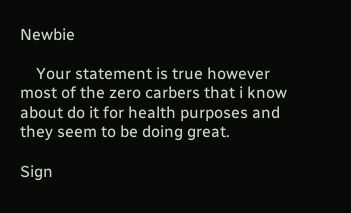Newbie

    Your statement is true however most of the zero carbers that i know about do it for health purposes and they seem to be doing great.

Sign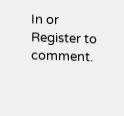In or Register to comment.